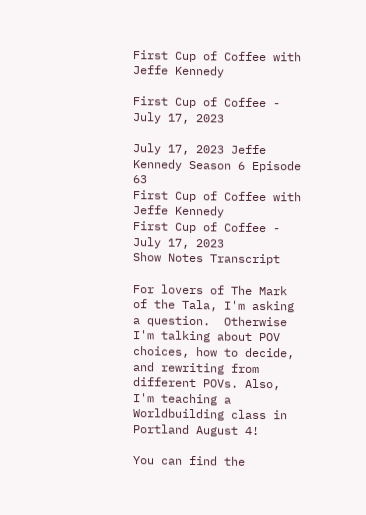First Cup of Coffee with Jeffe Kennedy

First Cup of Coffee - July 17, 2023

July 17, 2023 Jeffe Kennedy Season 6 Episode 63
First Cup of Coffee with Jeffe Kennedy
First Cup of Coffee - July 17, 2023
Show Notes Transcript

For lovers of The Mark of the Tala, I'm asking a question.  Otherwise I'm talking about POV choices, how to decide, and rewriting from different POVs. Also, I'm teaching a Worldbuilding class in Portland August 4!

You can find the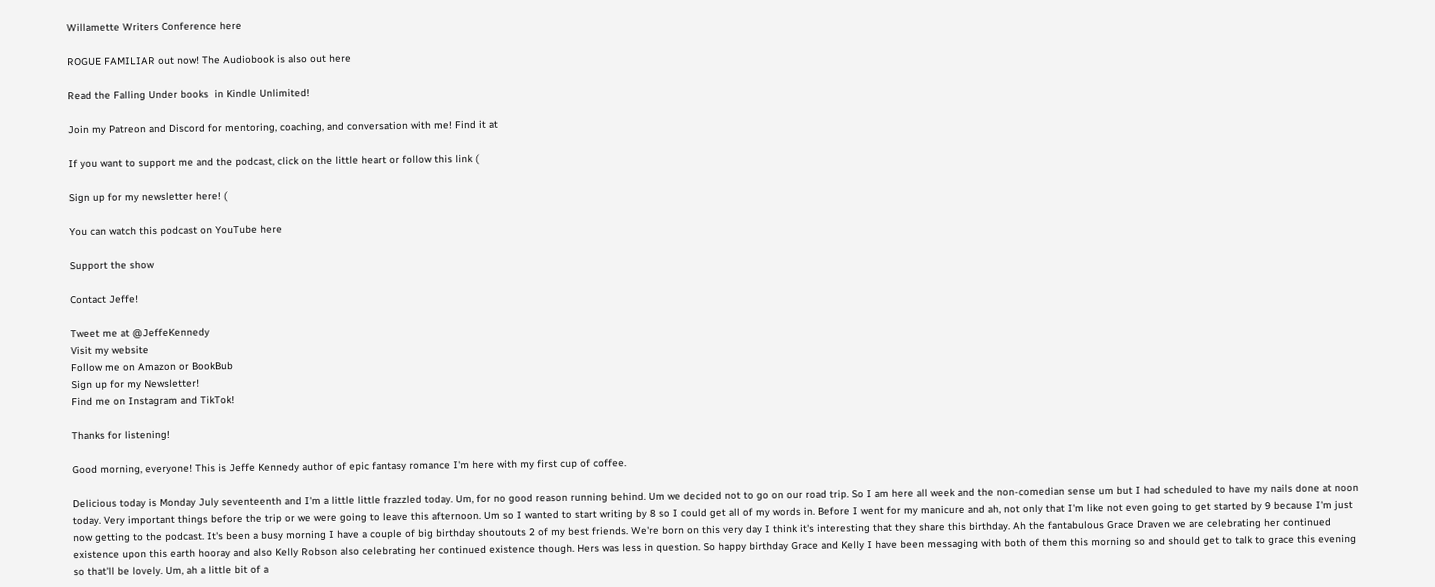Willamette Writers Conference here

ROGUE FAMILIAR out now! The Audiobook is also out here

Read the Falling Under books  in Kindle Unlimited!

Join my Patreon and Discord for mentoring, coaching, and conversation with me! Find it at

If you want to support me and the podcast, click on the little heart or follow this link (

Sign up for my newsletter here! (

You can watch this podcast on YouTube here

Support the show

Contact Jeffe!

Tweet me at @JeffeKennedy
Visit my website
Follow me on Amazon or BookBub
Sign up for my Newsletter!
Find me on Instagram and TikTok!

Thanks for listening!

Good morning, everyone! This is Jeffe Kennedy author of epic fantasy romance I'm here with my first cup of coffee.

Delicious today is Monday July seventeenth and I'm a little little frazzled today. Um, for no good reason running behind. Um we decided not to go on our road trip. So I am here all week and the non-comedian sense um but I had scheduled to have my nails done at noon today. Very important things before the trip or we were going to leave this afternoon. Um so I wanted to start writing by 8 so I could get all of my words in. Before I went for my manicure and ah, not only that I'm like not even going to get started by 9 because I'm just now getting to the podcast. It's been a busy morning I have a couple of big birthday shoutouts 2 of my best friends. We're born on this very day I think it's interesting that they share this birthday. Ah the fantabulous Grace Draven we are celebrating her continued existence upon this earth hooray and also Kelly Robson also celebrating her continued existence though. Hers was less in question. So happy birthday Grace and Kelly I have been messaging with both of them this morning so and should get to talk to grace this evening so that'll be lovely. Um, ah a little bit of a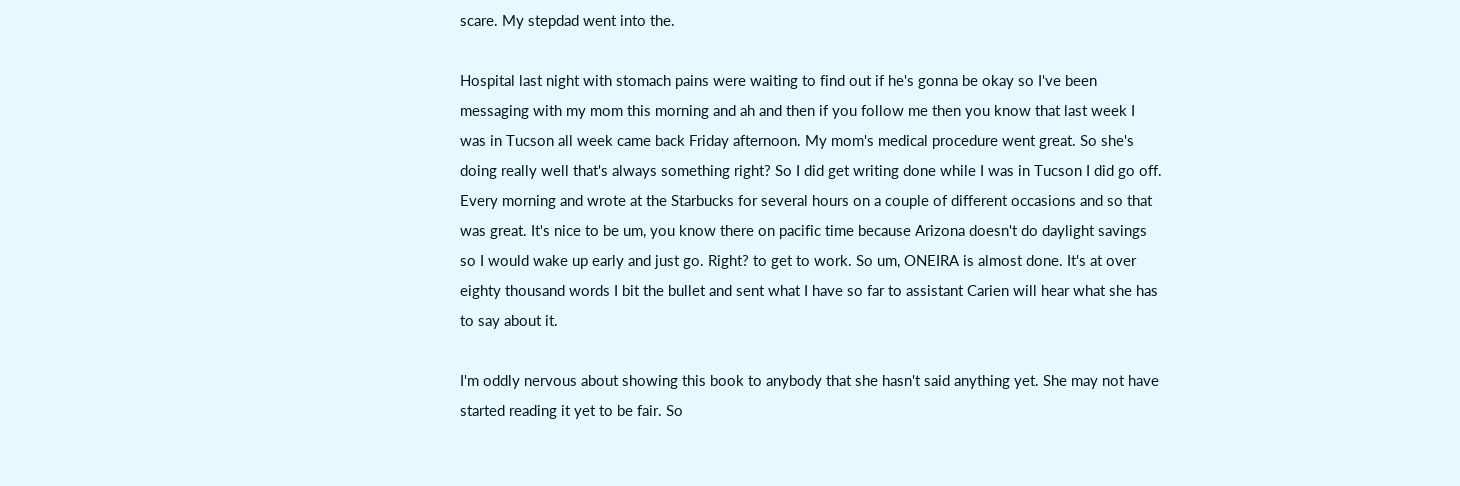scare. My stepdad went into the.

Hospital last night with stomach pains were waiting to find out if he's gonna be okay so I've been messaging with my mom this morning and ah and then if you follow me then you know that last week I was in Tucson all week came back Friday afternoon. My mom's medical procedure went great. So she's doing really well that's always something right? So I did get writing done while I was in Tucson I did go off. Every morning and wrote at the Starbucks for several hours on a couple of different occasions and so that was great. It's nice to be um, you know there on pacific time because Arizona doesn't do daylight savings so I would wake up early and just go. Right? to get to work. So um, ONEIRA is almost done. It's at over eighty thousand words I bit the bullet and sent what I have so far to assistant Carien will hear what she has to say about it.

I'm oddly nervous about showing this book to anybody that she hasn't said anything yet. She may not have started reading it yet to be fair. So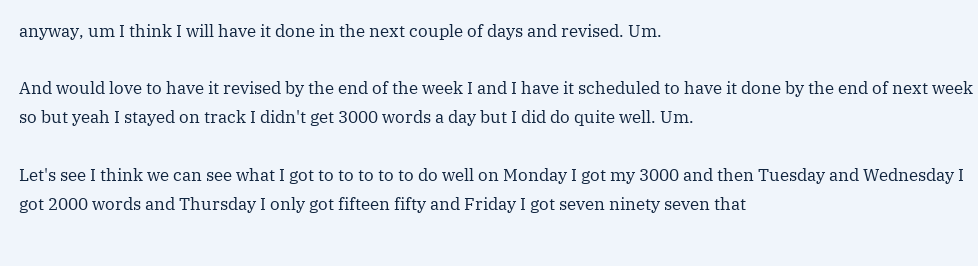anyway, um I think I will have it done in the next couple of days and revised. Um.

And would love to have it revised by the end of the week I and I have it scheduled to have it done by the end of next week so but yeah I stayed on track I didn't get 3000 words a day but I did do quite well. Um.

Let's see I think we can see what I got to to to to to do well on Monday I got my 3000 and then Tuesday and Wednesday I got 2000 words and Thursday I only got fifteen fifty and Friday I got seven ninety seven that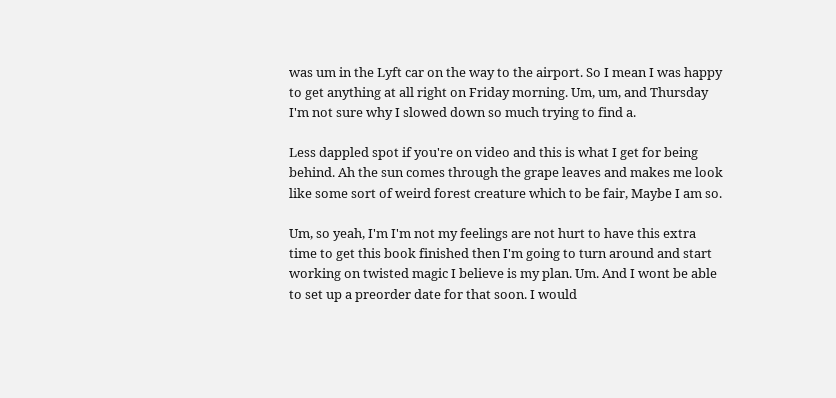was um in the Lyft car on the way to the airport. So I mean I was happy to get anything at all right on Friday morning. Um, um, and Thursday I'm not sure why I slowed down so much trying to find a.

Less dappled spot if you're on video and this is what I get for being behind. Ah the sun comes through the grape leaves and makes me look like some sort of weird forest creature which to be fair, Maybe I am so.

Um, so yeah, I'm I'm not my feelings are not hurt to have this extra time to get this book finished then I'm going to turn around and start working on twisted magic I believe is my plan. Um. And I wont be able to set up a preorder date for that soon. I would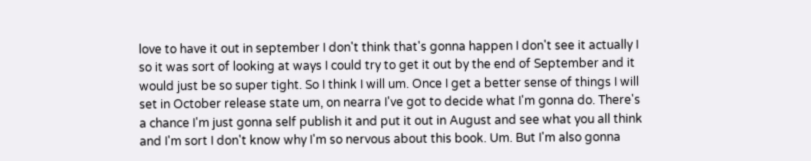love to have it out in september I don't think that's gonna happen I don't see it actually I so it was sort of looking at ways I could try to get it out by the end of September and it would just be so super tight. So I think I will um. Once I get a better sense of things I will set in October release state um, on nearra I've got to decide what I'm gonna do. There's a chance I'm just gonna self publish it and put it out in August and see what you all think and I'm sort I don't know why I'm so nervous about this book. Um. But I'm also gonna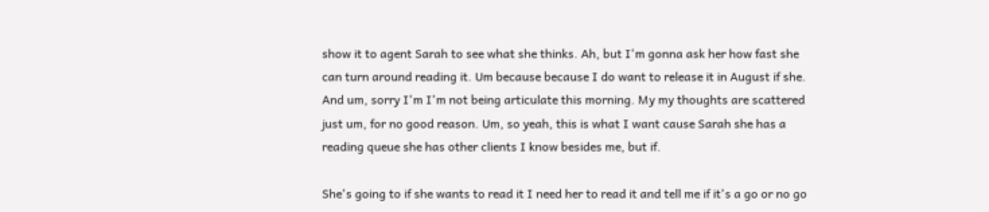show it to agent Sarah to see what she thinks. Ah, but I'm gonna ask her how fast she can turn around reading it. Um because because I do want to release it in August if she. And um, sorry I'm I'm not being articulate this morning. My my thoughts are scattered just um, for no good reason. Um, so yeah, this is what I want cause Sarah she has a reading queue she has other clients I know besides me, but if.

She's going to if she wants to read it I need her to read it and tell me if it's a go or no go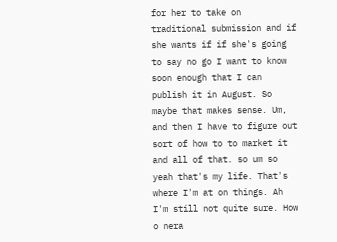for her to take on traditional submission and if she wants if if she's going to say no go I want to know soon enough that I can publish it in August. So maybe that makes sense. Um, and then I have to figure out sort of how to to market it and all of that. so um so yeah that's my life. That's where I'm at on things. Ah I'm still not quite sure. How o nera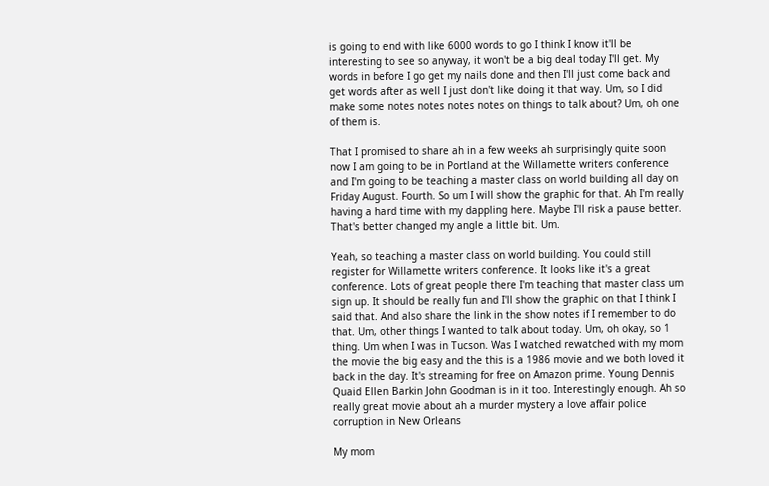is going to end with like 6000 words to go I think I know it'll be interesting to see so anyway, it won't be a big deal today I'll get. My words in before I go get my nails done and then I'll just come back and get words after as well I just don't like doing it that way. Um, so I did make some notes notes notes notes on things to talk about? Um, oh one of them is.

That I promised to share ah in a few weeks ah surprisingly quite soon now I am going to be in Portland at the Willamette writers conference and I'm going to be teaching a master class on world building all day on Friday August. Fourth. So um I will show the graphic for that. Ah I'm really having a hard time with my dappling here. Maybe I'll risk a pause better. That's better changed my angle a little bit. Um.

Yeah, so teaching a master class on world building. You could still register for Willamette writers conference. It looks like it's a great conference. Lots of great people there I'm teaching that master class um sign up. It should be really fun and I'll show the graphic on that I think I said that. And also share the link in the show notes if I remember to do that. Um, other things I wanted to talk about today. Um, oh okay, so 1 thing. Um when I was in Tucson. Was I watched rewatched with my mom the movie the big easy and the this is a 1986 movie and we both loved it back in the day. It's streaming for free on Amazon prime. Young Dennis Quaid Ellen Barkin John Goodman is in it too. Interestingly enough. Ah so really great movie about ah a murder mystery a love affair police corruption in New Orleans

My mom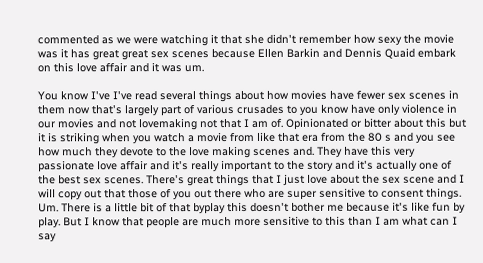commented as we were watching it that she didn't remember how sexy the movie was it has great great sex scenes because Ellen Barkin and Dennis Quaid embark on this love affair and it was um.

You know I've I've read several things about how movies have fewer sex scenes in them now that's largely part of various crusades to you know have only violence in our movies and not lovemaking not that I am of. Opinionated or bitter about this but it is striking when you watch a movie from like that era from the 80 s and you see how much they devote to the love making scenes and. They have this very passionate love affair and it's really important to the story and it's actually one of the best sex scenes. There's great things that I just love about the sex scene and I will copy out that those of you out there who are super sensitive to consent things. Um. There is a little bit of that byplay this doesn't bother me because it's like fun by play. But I know that people are much more sensitive to this than I am what can I say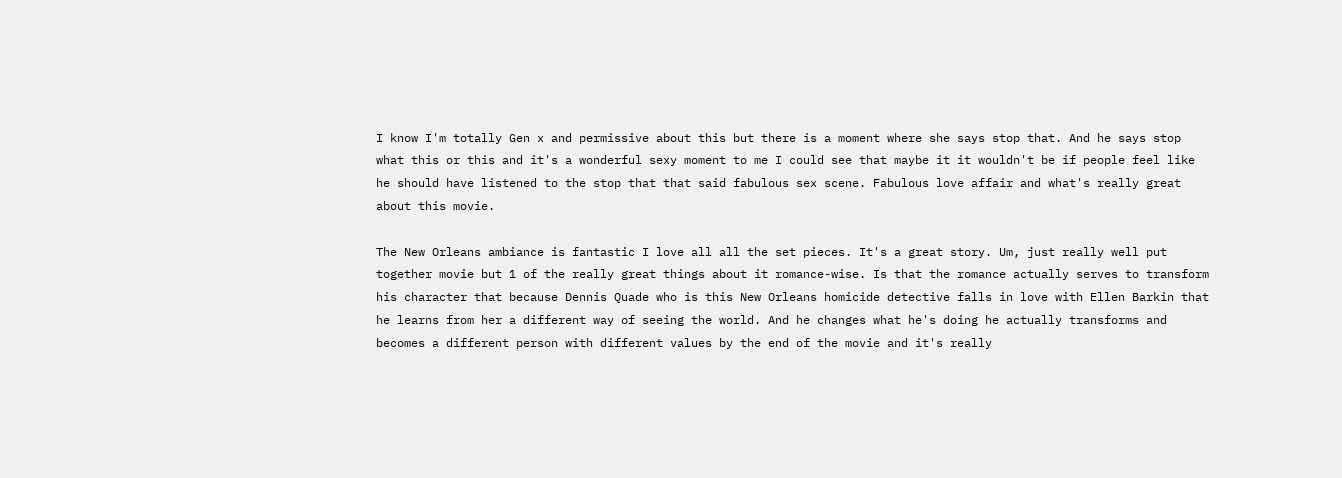I know I'm totally Gen x and permissive about this but there is a moment where she says stop that. And he says stop what this or this and it's a wonderful sexy moment to me I could see that maybe it it wouldn't be if people feel like he should have listened to the stop that that said fabulous sex scene. Fabulous love affair and what's really great about this movie.

The New Orleans ambiance is fantastic I love all all the set pieces. It's a great story. Um, just really well put together movie but 1 of the really great things about it romance-wise. Is that the romance actually serves to transform his character that because Dennis Quade who is this New Orleans homicide detective falls in love with Ellen Barkin that he learns from her a different way of seeing the world. And he changes what he's doing he actually transforms and becomes a different person with different values by the end of the movie and it's really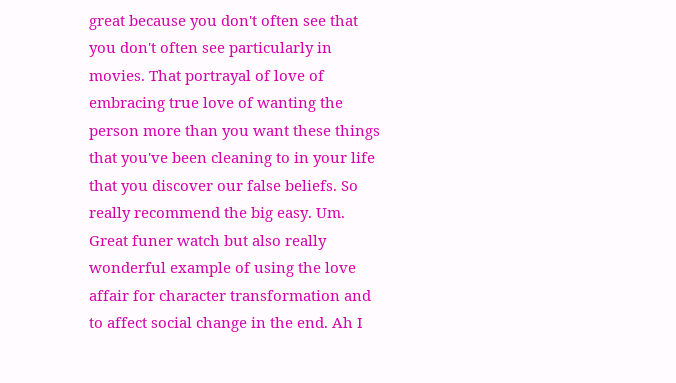great because you don't often see that you don't often see particularly in movies. That portrayal of love of embracing true love of wanting the person more than you want these things that you've been cleaning to in your life that you discover our false beliefs. So really recommend the big easy. Um. Great funer watch but also really wonderful example of using the love affair for character transformation and to affect social change in the end. Ah I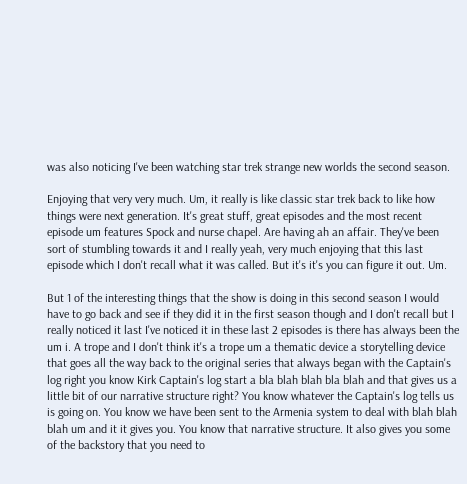was also noticing I've been watching star trek strange new worlds the second season.

Enjoying that very very much. Um, it really is like classic star trek back to like how things were next generation. It's great stuff, great episodes and the most recent episode um features Spock and nurse chapel. Are having ah an affair. They've been sort of stumbling towards it and I really yeah, very much enjoying that this last episode which I don't recall what it was called. But it's it's you can figure it out. Um.

But 1 of the interesting things that the show is doing in this second season I would have to go back and see if they did it in the first season though and I don't recall but I really noticed it last I've noticed it in these last 2 episodes is there has always been the um i. A trope and I don't think it's a trope um a thematic device a storytelling device that goes all the way back to the original series that always began with the Captain's log right you know Kirk Captain's log start a bla blah blah bla blah and that gives us a little bit of our narrative structure right? You know whatever the Captain's log tells us is going on. You know we have been sent to the Armenia system to deal with blah blah blah um and it it gives you. You know that narrative structure. It also gives you some of the backstory that you need to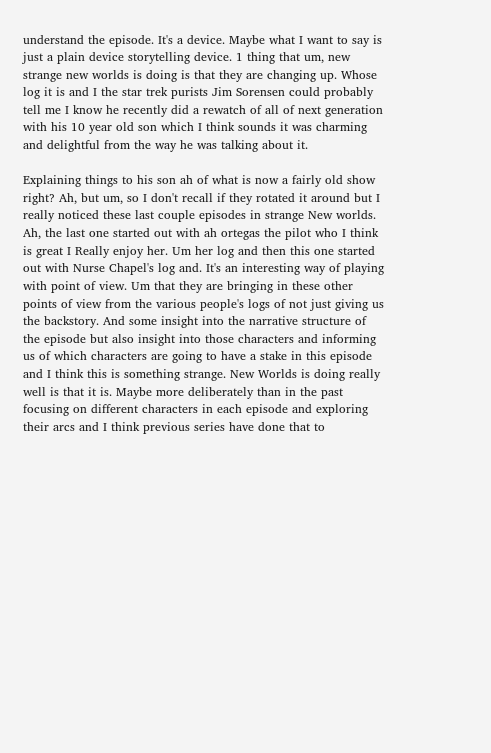understand the episode. It's a device. Maybe what I want to say is just a plain device storytelling device. 1 thing that um, new strange new worlds is doing is that they are changing up. Whose log it is and I the star trek purists Jim Sorensen could probably tell me I know he recently did a rewatch of all of next generation with his 10 year old son which I think sounds it was charming and delightful from the way he was talking about it.

Explaining things to his son ah of what is now a fairly old show right? Ah, but um, so I don't recall if they rotated it around but I really noticed these last couple episodes in strange New worlds. Ah, the last one started out with ah ortegas the pilot who I think is great I Really enjoy her. Um her log and then this one started out with Nurse Chapel's log and. It's an interesting way of playing with point of view. Um that they are bringing in these other points of view from the various people's logs of not just giving us the backstory. And some insight into the narrative structure of the episode but also insight into those characters and informing us of which characters are going to have a stake in this episode and I think this is something strange. New Worlds is doing really well is that it is. Maybe more deliberately than in the past focusing on different characters in each episode and exploring their arcs and I think previous series have done that to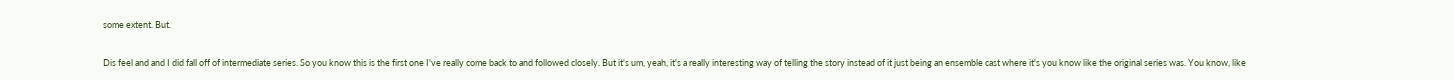some extent. But.

Dis feel and and I did fall off of intermediate series. So you know this is the first one I've really come back to and followed closely. But it's um, yeah, it's a really interesting way of telling the story instead of it just being an ensemble cast where it's you know like the original series was. You know, like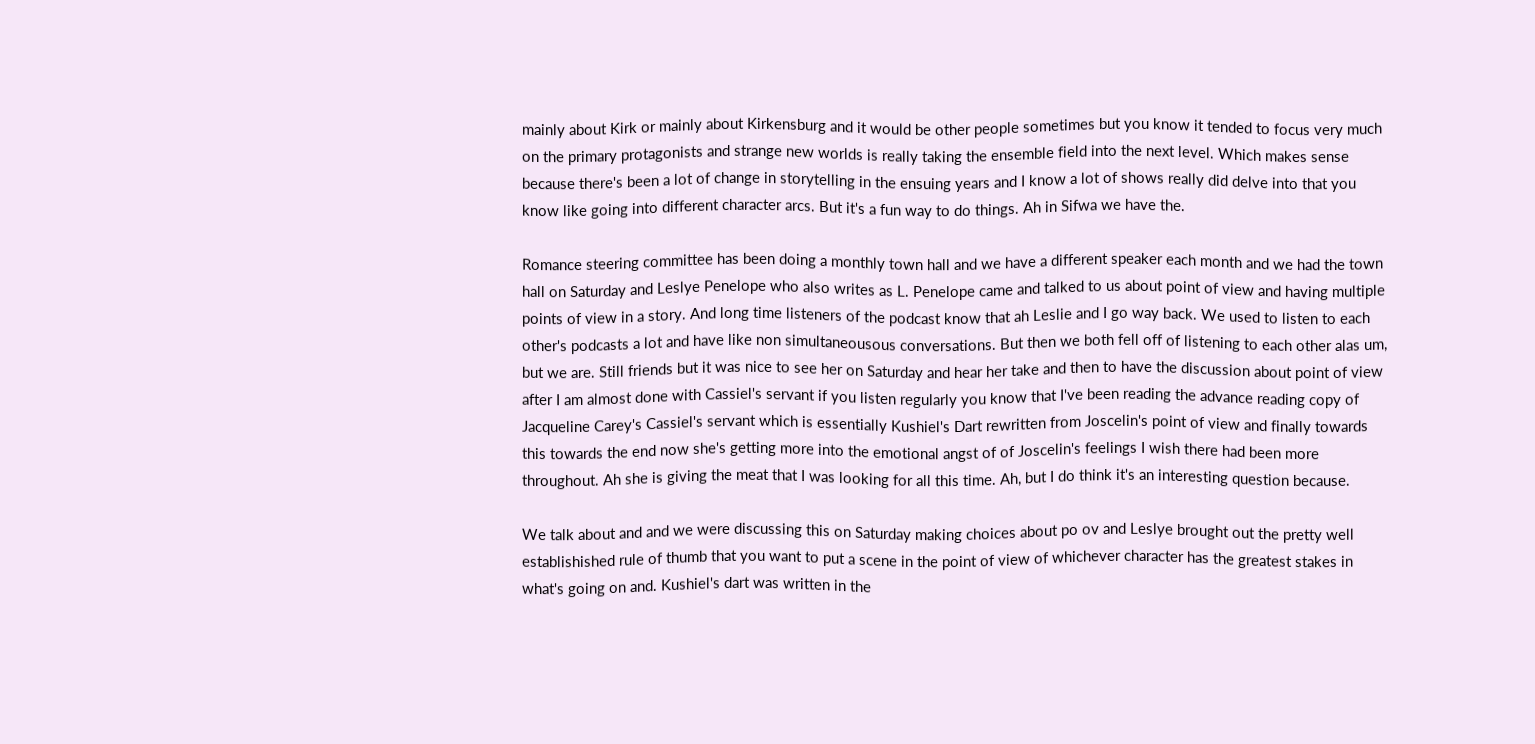mainly about Kirk or mainly about Kirkensburg and it would be other people sometimes but you know it tended to focus very much on the primary protagonists and strange new worlds is really taking the ensemble field into the next level. Which makes sense because there's been a lot of change in storytelling in the ensuing years and I know a lot of shows really did delve into that you know like going into different character arcs. But it's a fun way to do things. Ah in Sifwa we have the.

Romance steering committee has been doing a monthly town hall and we have a different speaker each month and we had the town hall on Saturday and Leslye Penelope who also writes as L. Penelope came and talked to us about point of view and having multiple points of view in a story. And long time listeners of the podcast know that ah Leslie and I go way back. We used to listen to each other's podcasts a lot and have like non simultaneousous conversations. But then we both fell off of listening to each other alas um, but we are. Still friends but it was nice to see her on Saturday and hear her take and then to have the discussion about point of view after I am almost done with Cassiel's servant if you listen regularly you know that I've been reading the advance reading copy of Jacqueline Carey's Cassiel's servant which is essentially Kushiel's Dart rewritten from Joscelin's point of view and finally towards this towards the end now she's getting more into the emotional angst of of Joscelin's feelings I wish there had been more throughout. Ah she is giving the meat that I was looking for all this time. Ah, but I do think it's an interesting question because.

We talk about and and we were discussing this on Saturday making choices about po ov and Leslye brought out the pretty well establishished rule of thumb that you want to put a scene in the point of view of whichever character has the greatest stakes in what's going on and. Kushiel's dart was written in the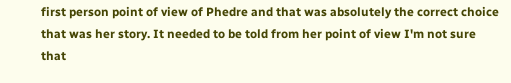first person point of view of Phedre and that was absolutely the correct choice that was her story. It needed to be told from her point of view I'm not sure that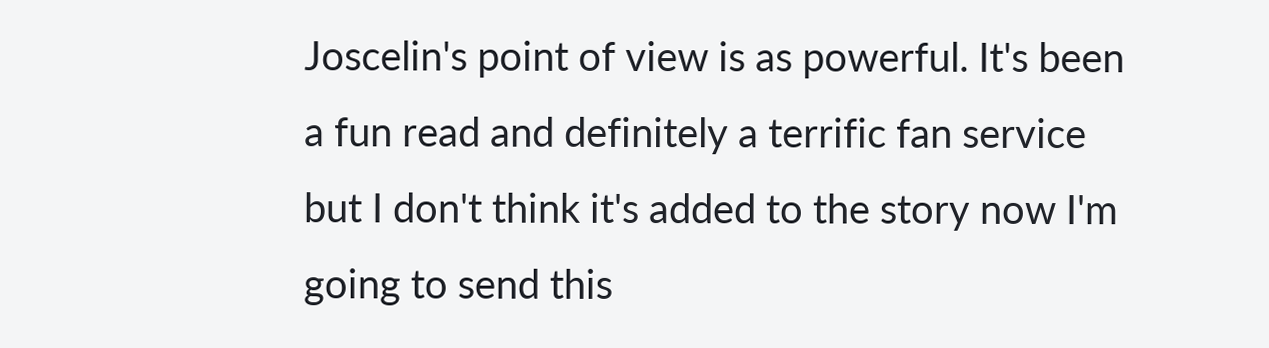Joscelin's point of view is as powerful. It's been a fun read and definitely a terrific fan service but I don't think it's added to the story now I'm going to send this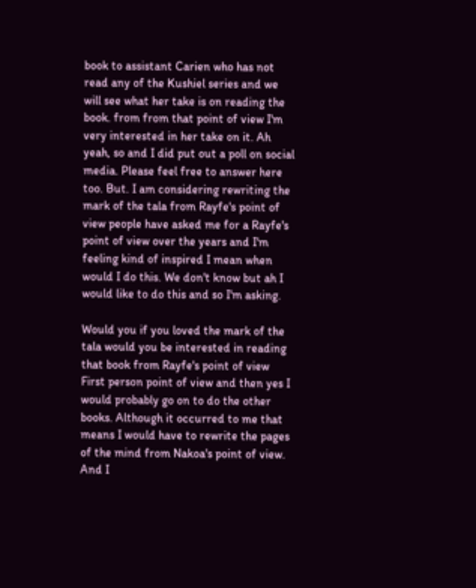book to assistant Carien who has not read any of the Kushiel series and we will see what her take is on reading the book. from from that point of view I'm very interested in her take on it. Ah yeah, so and I did put out a poll on social media. Please feel free to answer here too. But. I am considering rewriting the mark of the tala from Rayfe's point of view people have asked me for a Rayfe's point of view over the years and I'm feeling kind of inspired I mean when would I do this. We don't know but ah I would like to do this and so I'm asking.

Would you if you loved the mark of the tala would you be interested in reading that book from Rayfe's point of view First person point of view and then yes I would probably go on to do the other books. Although it occurred to me that means I would have to rewrite the pages of the mind from Nakoa's point of view. And I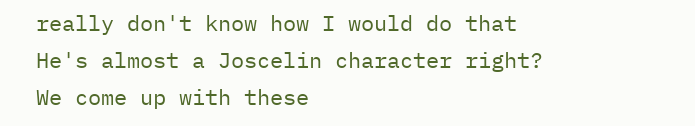really don't know how I would do that He's almost a Joscelin character right? We come up with these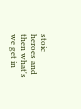stoic heroes and then what's we get in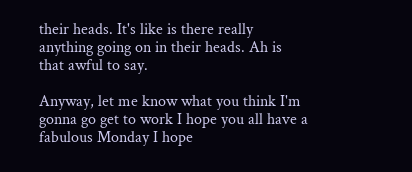their heads. It's like is there really anything going on in their heads. Ah is that awful to say.

Anyway, let me know what you think I'm gonna go get to work I hope you all have a fabulous Monday I hope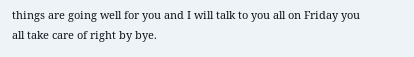things are going well for you and I will talk to you all on Friday you all take care of right by bye.